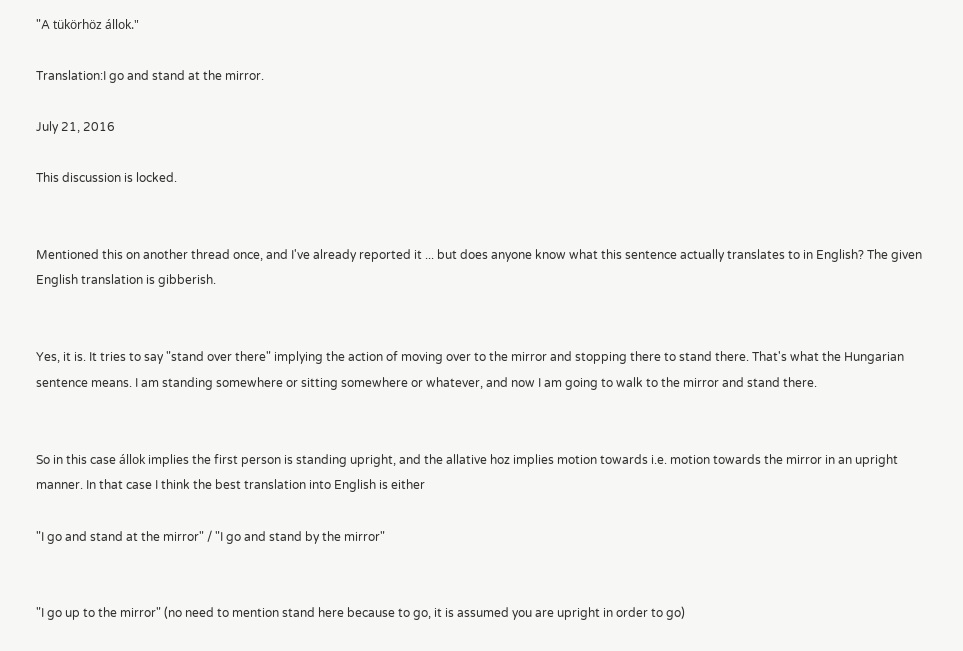"A tükörhöz állok."

Translation:I go and stand at the mirror.

July 21, 2016

This discussion is locked.


Mentioned this on another thread once, and I've already reported it ... but does anyone know what this sentence actually translates to in English? The given English translation is gibberish.


Yes, it is. It tries to say "stand over there" implying the action of moving over to the mirror and stopping there to stand there. That's what the Hungarian sentence means. I am standing somewhere or sitting somewhere or whatever, and now I am going to walk to the mirror and stand there.


So in this case állok implies the first person is standing upright, and the allative hoz implies motion towards i.e. motion towards the mirror in an upright manner. In that case I think the best translation into English is either

"I go and stand at the mirror" / "I go and stand by the mirror"


"I go up to the mirror" (no need to mention stand here because to go, it is assumed you are upright in order to go)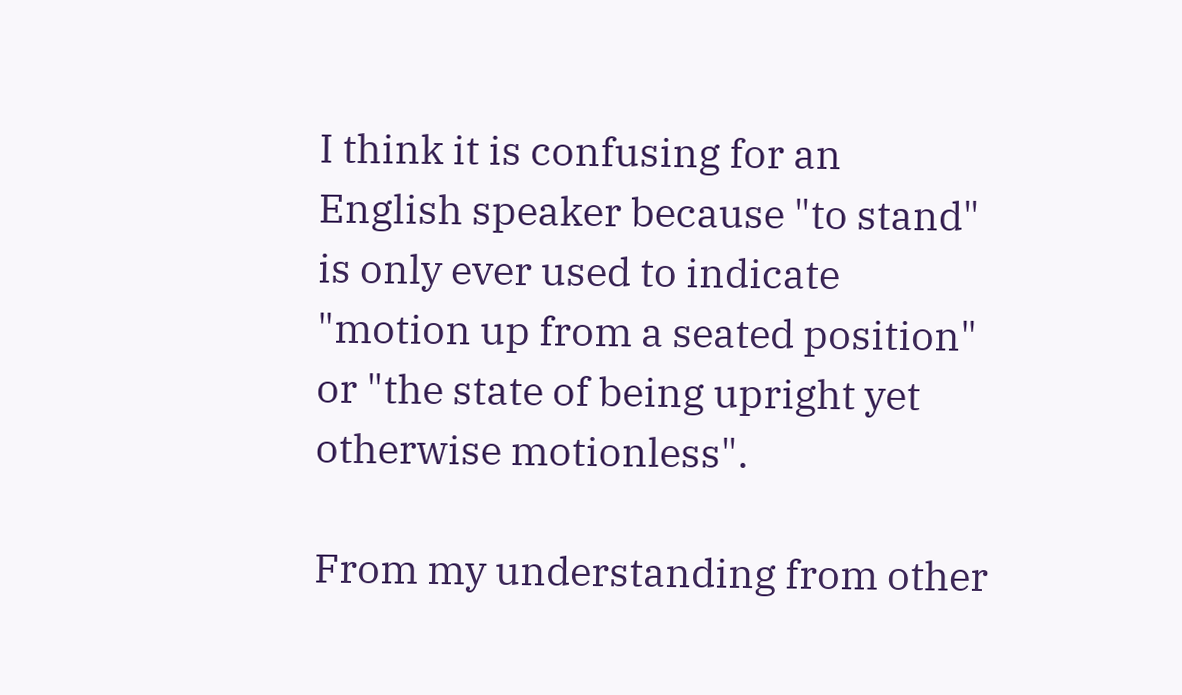I think it is confusing for an English speaker because "to stand" is only ever used to indicate "motion up from a seated position" or "the state of being upright yet otherwise motionless".

From my understanding from other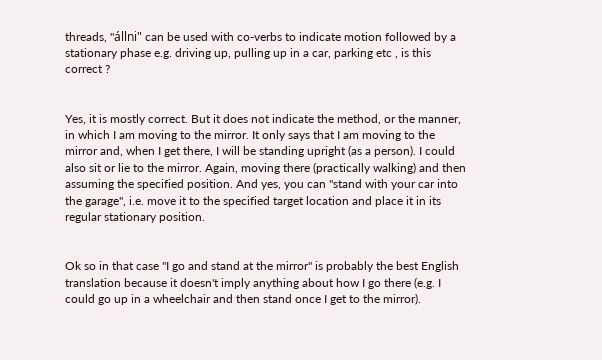threads, "állni" can be used with co-verbs to indicate motion followed by a stationary phase e.g. driving up, pulling up in a car, parking etc , is this correct ?


Yes, it is mostly correct. But it does not indicate the method, or the manner, in which I am moving to the mirror. It only says that I am moving to the mirror and, when I get there, I will be standing upright (as a person). I could also sit or lie to the mirror. Again, moving there (practically walking) and then assuming the specified position. And yes, you can "stand with your car into the garage", i.e. move it to the specified target location and place it in its regular stationary position.


Ok so in that case "I go and stand at the mirror" is probably the best English translation because it doesn't imply anything about how I go there (e.g. I could go up in a wheelchair and then stand once I get to the mirror).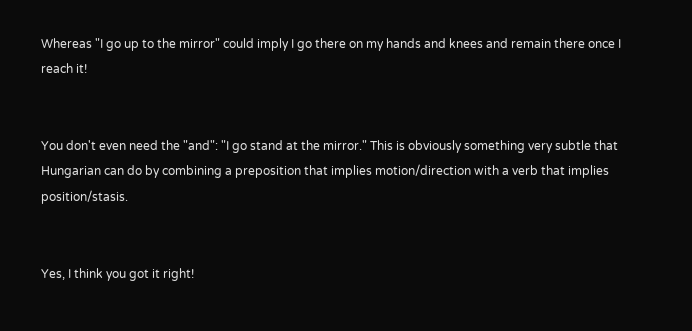Whereas "I go up to the mirror" could imply I go there on my hands and knees and remain there once I reach it!


You don't even need the "and": "I go stand at the mirror." This is obviously something very subtle that Hungarian can do by combining a preposition that implies motion/direction with a verb that implies position/stasis.


Yes, I think you got it right!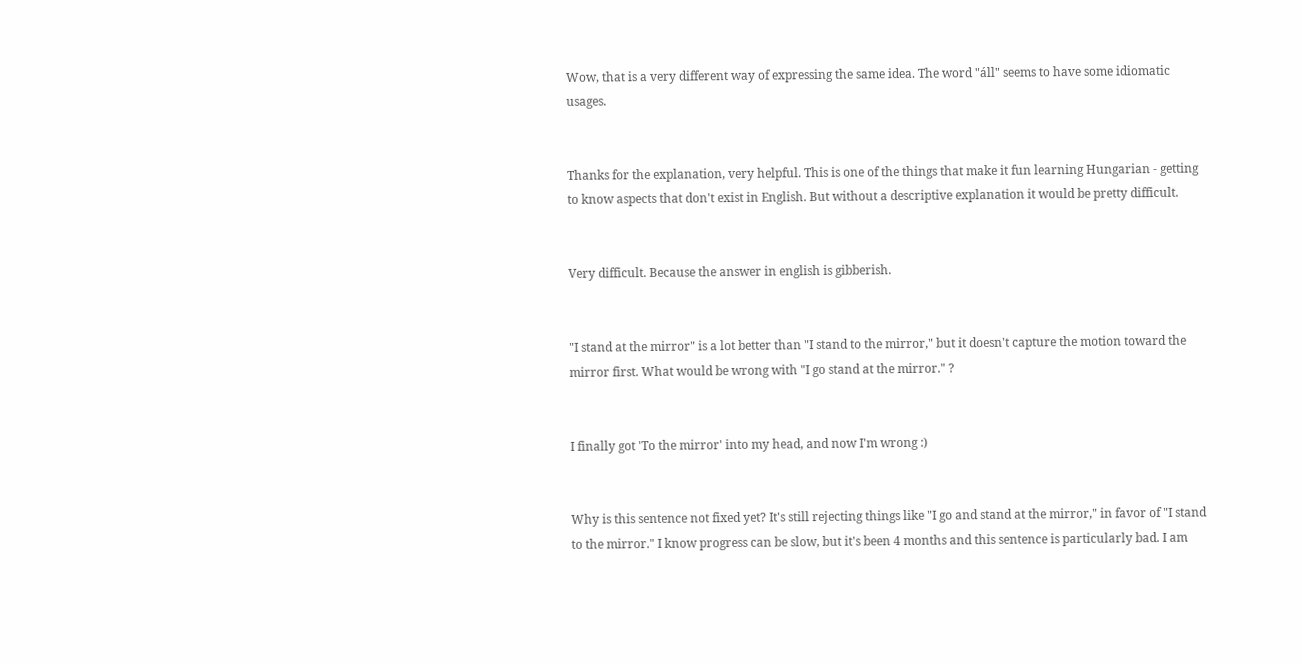Wow, that is a very different way of expressing the same idea. The word "áll" seems to have some idiomatic usages.


Thanks for the explanation, very helpful. This is one of the things that make it fun learning Hungarian - getting to know aspects that don't exist in English. But without a descriptive explanation it would be pretty difficult.


Very difficult. Because the answer in english is gibberish.


"I stand at the mirror" is a lot better than "I stand to the mirror," but it doesn't capture the motion toward the mirror first. What would be wrong with "I go stand at the mirror." ?


I finally got 'To the mirror' into my head, and now I'm wrong :)


Why is this sentence not fixed yet? It's still rejecting things like "I go and stand at the mirror," in favor of "I stand to the mirror." I know progress can be slow, but it's been 4 months and this sentence is particularly bad. I am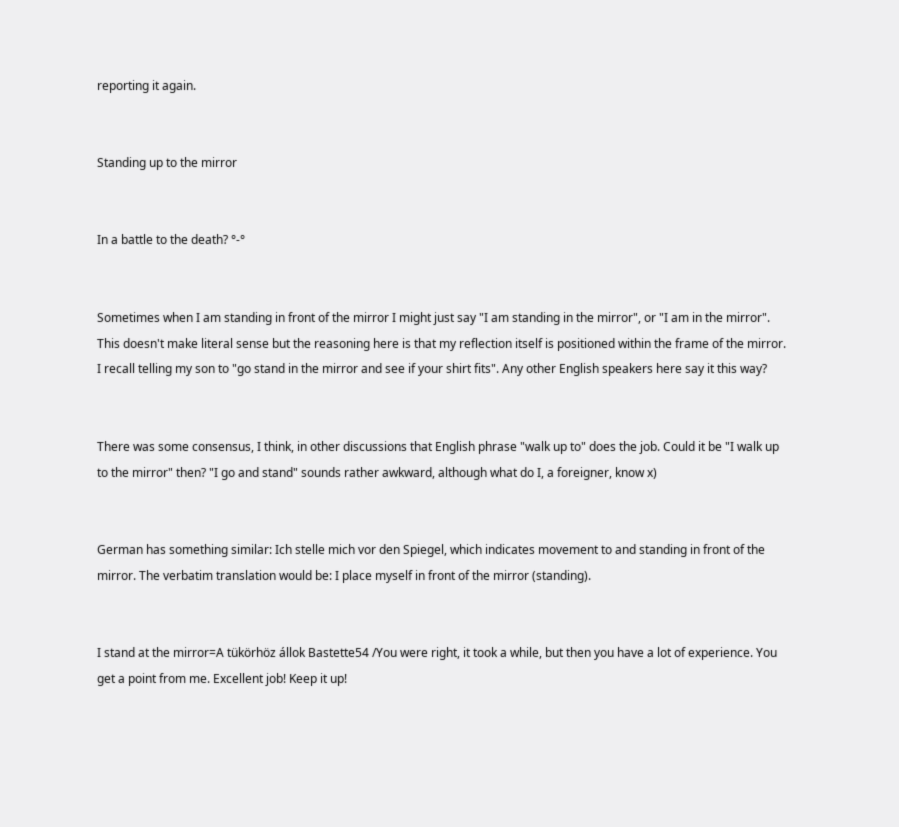reporting it again.


Standing up to the mirror


In a battle to the death? °-°


Sometimes when I am standing in front of the mirror I might just say "I am standing in the mirror", or "I am in the mirror". This doesn't make literal sense but the reasoning here is that my reflection itself is positioned within the frame of the mirror. I recall telling my son to "go stand in the mirror and see if your shirt fits". Any other English speakers here say it this way?


There was some consensus, I think, in other discussions that English phrase "walk up to" does the job. Could it be "I walk up to the mirror" then? "I go and stand" sounds rather awkward, although what do I, a foreigner, know x)


German has something similar: Ich stelle mich vor den Spiegel, which indicates movement to and standing in front of the mirror. The verbatim translation would be: I place myself in front of the mirror (standing).


I stand at the mirror=A tükörhöz állok Bastette54 /You were right, it took a while, but then you have a lot of experience. You get a point from me. Excellent job! Keep it up!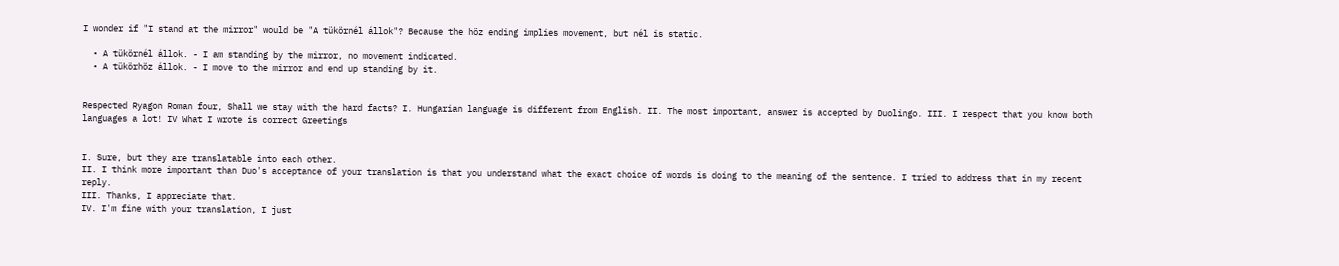I wonder if "I stand at the mirror" would be "A tükörnél állok"? Because the höz ending implies movement, but nél is static.

  • A tükörnél állok. - I am standing by the mirror, no movement indicated.
  • A tükörhöz állok. - I move to the mirror and end up standing by it.


Respected Ryagon Roman four, Shall we stay with the hard facts? I. Hungarian language is different from English. II. The most important, answer is accepted by Duolingo. III. I respect that you know both languages a lot! IV What I wrote is correct Greetings


I. Sure, but they are translatable into each other.
II. I think more important than Duo's acceptance of your translation is that you understand what the exact choice of words is doing to the meaning of the sentence. I tried to address that in my recent reply.
III. Thanks, I appreciate that.
IV. I'm fine with your translation, I just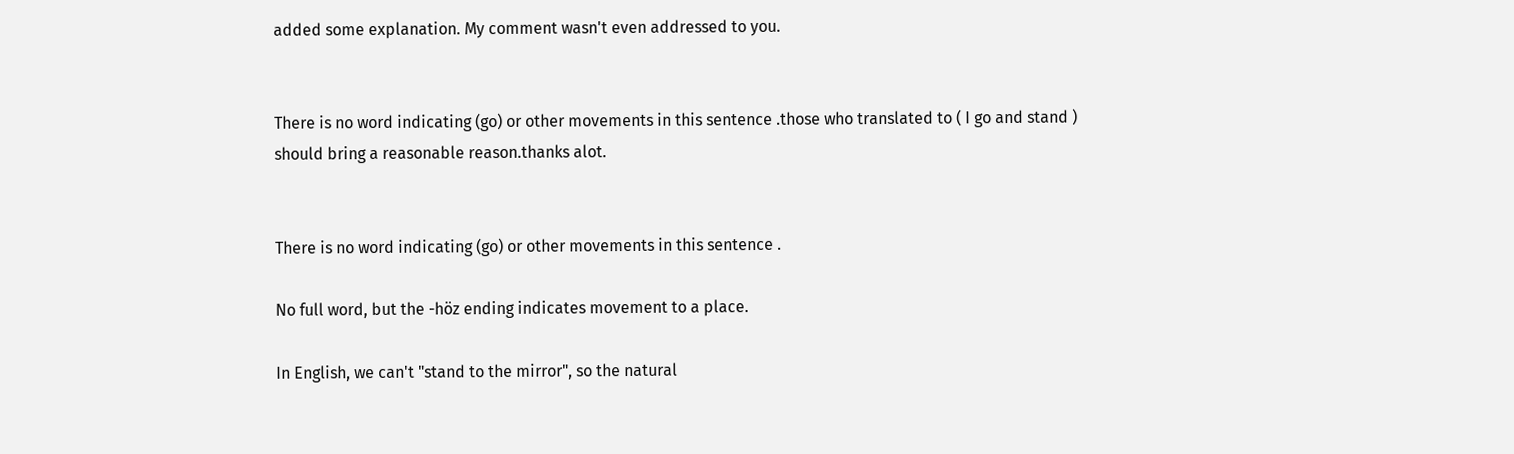added some explanation. My comment wasn't even addressed to you.


There is no word indicating (go) or other movements in this sentence .those who translated to ( I go and stand ) should bring a reasonable reason.thanks alot.


There is no word indicating (go) or other movements in this sentence .

No full word, but the -höz ending indicates movement to a place.

In English, we can't "stand to the mirror", so the natural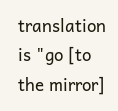translation is "go [to the mirror]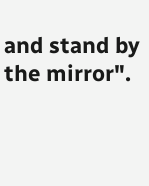and stand by the mirror".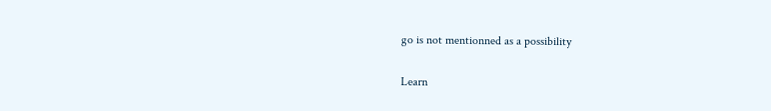go is not mentionned as a possibility

Learn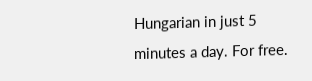Hungarian in just 5 minutes a day. For free.